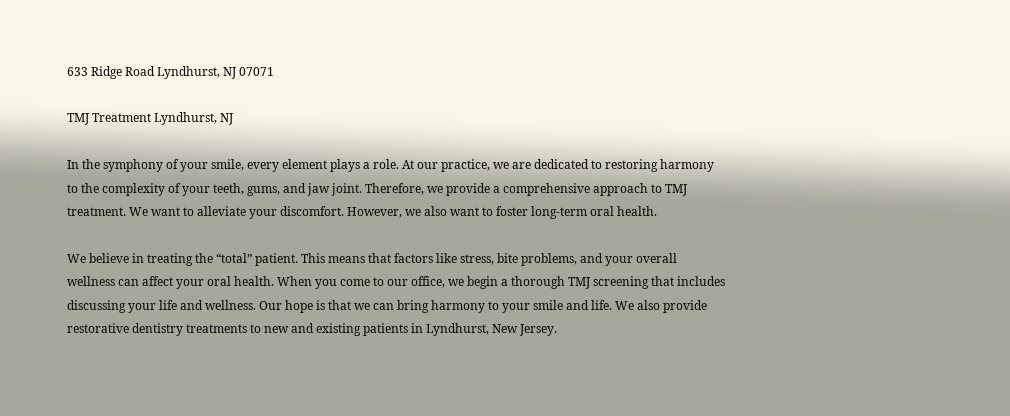633 Ridge Road Lyndhurst, NJ 07071

TMJ Treatment Lyndhurst, NJ

In the symphony of your smile, every element plays a role. At our practice, we are dedicated to restoring harmony to the complexity of your teeth, gums, and jaw joint. Therefore, we provide a comprehensive approach to TMJ treatment. We want to alleviate your discomfort. However, we also want to foster long-term oral health.

We believe in treating the “total” patient. This means that factors like stress, bite problems, and your overall wellness can affect your oral health. When you come to our office, we begin a thorough TMJ screening that includes discussing your life and wellness. Our hope is that we can bring harmony to your smile and life. We also provide restorative dentistry treatments to new and existing patients in Lyndhurst, New Jersey.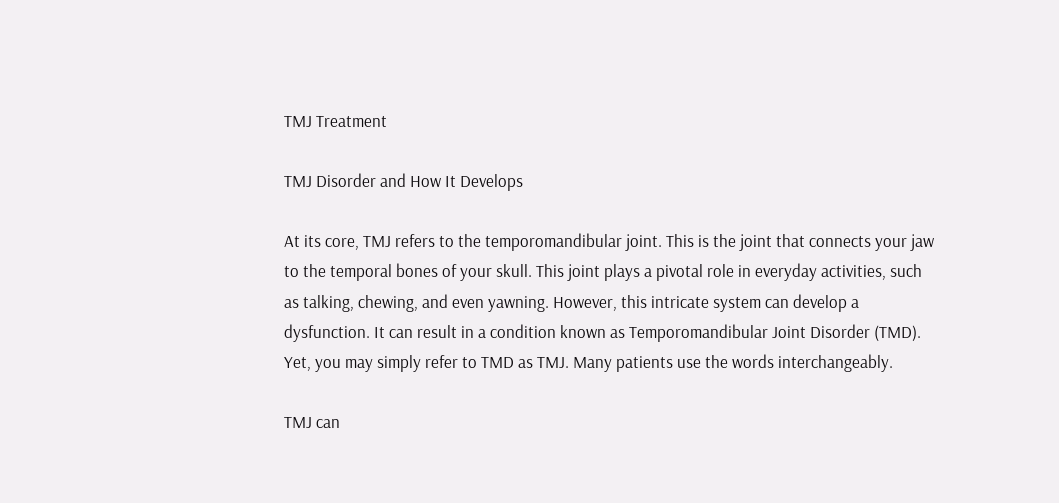TMJ Treatment

TMJ Disorder and How It Develops

At its core, TMJ refers to the temporomandibular joint. This is the joint that connects your jaw to the temporal bones of your skull. This joint plays a pivotal role in everyday activities, such as talking, chewing, and even yawning. However, this intricate system can develop a dysfunction. It can result in a condition known as Temporomandibular Joint Disorder (TMD). Yet, you may simply refer to TMD as TMJ. Many patients use the words interchangeably.

TMJ can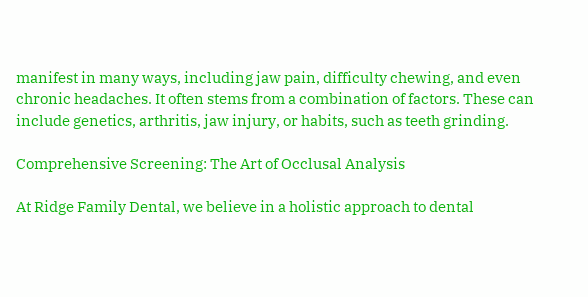manifest in many ways, including jaw pain, difficulty chewing, and even chronic headaches. It often stems from a combination of factors. These can include genetics, arthritis, jaw injury, or habits, such as teeth grinding.

Comprehensive Screening: The Art of Occlusal Analysis

At Ridge Family Dental, we believe in a holistic approach to dental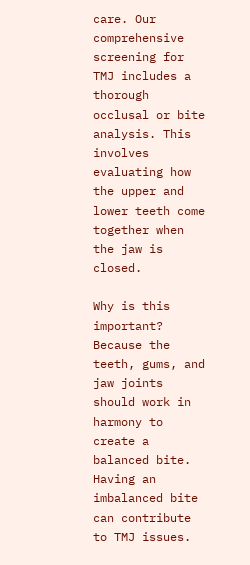care. Our comprehensive screening for TMJ includes a thorough occlusal or bite analysis. This involves evaluating how the upper and lower teeth come together when the jaw is closed.

Why is this important? Because the teeth, gums, and jaw joints should work in harmony to create a balanced bite. Having an imbalanced bite can contribute to TMJ issues.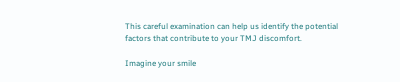This careful examination can help us identify the potential factors that contribute to your TMJ discomfort.

Imagine your smile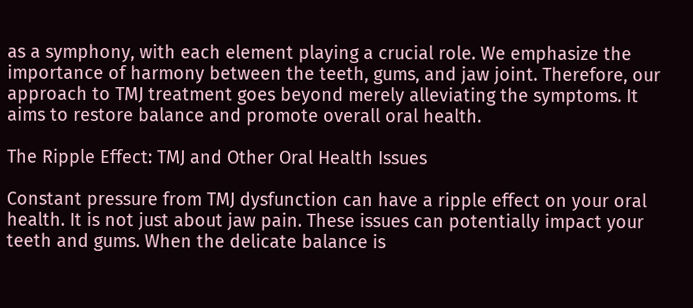as a symphony, with each element playing a crucial role. We emphasize the importance of harmony between the teeth, gums, and jaw joint. Therefore, our approach to TMJ treatment goes beyond merely alleviating the symptoms. It aims to restore balance and promote overall oral health.

The Ripple Effect: TMJ and Other Oral Health Issues

Constant pressure from TMJ dysfunction can have a ripple effect on your oral health. It is not just about jaw pain. These issues can potentially impact your teeth and gums. When the delicate balance is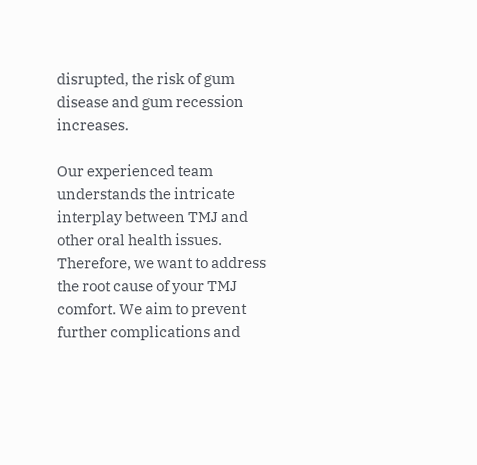disrupted, the risk of gum disease and gum recession increases.

Our experienced team understands the intricate interplay between TMJ and other oral health issues. Therefore, we want to address the root cause of your TMJ comfort. We aim to prevent further complications and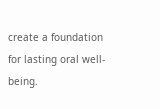create a foundation for lasting oral well-being.